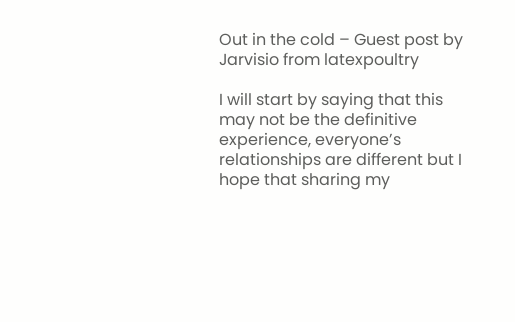Out in the cold – Guest post by Jarvisio from latexpoultry

I will start by saying that this may not be the definitive experience, everyone’s relationships are different but I hope that sharing my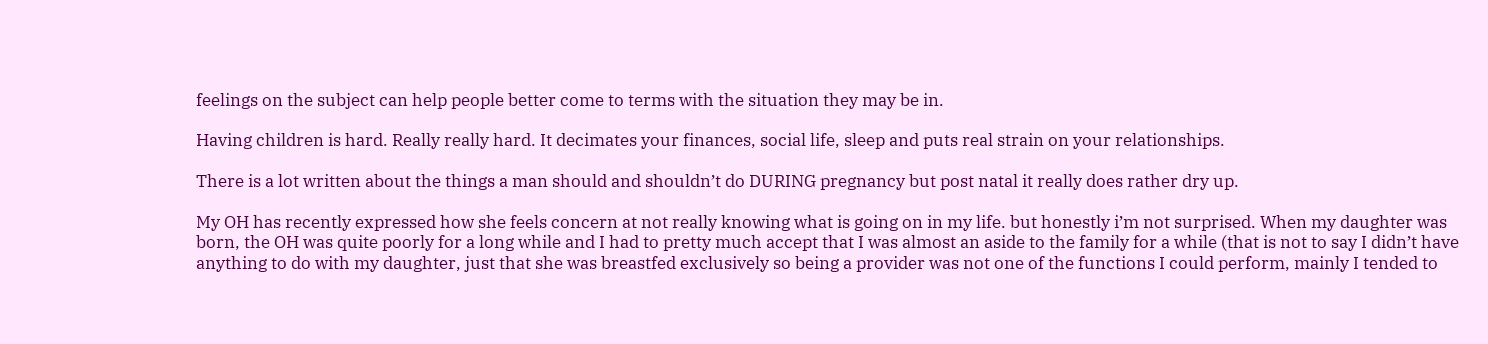feelings on the subject can help people better come to terms with the situation they may be in.

Having children is hard. Really really hard. It decimates your finances, social life, sleep and puts real strain on your relationships.

There is a lot written about the things a man should and shouldn’t do DURING pregnancy but post natal it really does rather dry up.

My OH has recently expressed how she feels concern at not really knowing what is going on in my life. but honestly i’m not surprised. When my daughter was born, the OH was quite poorly for a long while and I had to pretty much accept that I was almost an aside to the family for a while (that is not to say I didn’t have anything to do with my daughter, just that she was breastfed exclusively so being a provider was not one of the functions I could perform, mainly I tended to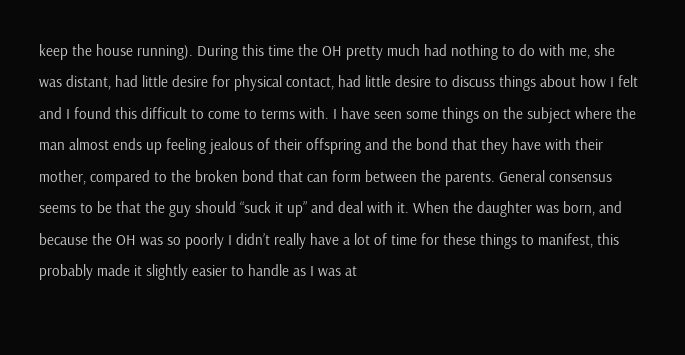keep the house running). During this time the OH pretty much had nothing to do with me, she was distant, had little desire for physical contact, had little desire to discuss things about how I felt and I found this difficult to come to terms with. I have seen some things on the subject where the man almost ends up feeling jealous of their offspring and the bond that they have with their mother, compared to the broken bond that can form between the parents. General consensus seems to be that the guy should “suck it up” and deal with it. When the daughter was born, and because the OH was so poorly I didn’t really have a lot of time for these things to manifest, this probably made it slightly easier to handle as I was at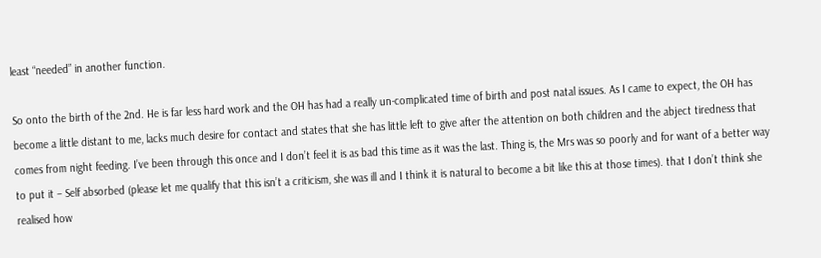least “needed” in another function.

So onto the birth of the 2nd. He is far less hard work and the OH has had a really un-complicated time of birth and post natal issues. As I came to expect, the OH has become a little distant to me, lacks much desire for contact and states that she has little left to give after the attention on both children and the abject tiredness that comes from night feeding. I’ve been through this once and I don’t feel it is as bad this time as it was the last. Thing is, the Mrs was so poorly and for want of a better way to put it – Self absorbed (please let me qualify that this isn’t a criticism, she was ill and I think it is natural to become a bit like this at those times). that I don’t think she realised how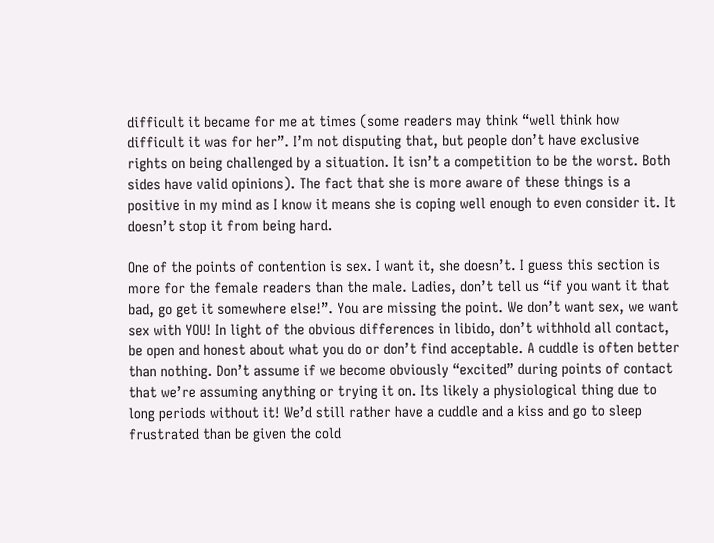difficult it became for me at times (some readers may think “well think how difficult it was for her”. I’m not disputing that, but people don’t have exclusive rights on being challenged by a situation. It isn’t a competition to be the worst. Both sides have valid opinions). The fact that she is more aware of these things is a positive in my mind as I know it means she is coping well enough to even consider it. It doesn’t stop it from being hard.

One of the points of contention is sex. I want it, she doesn’t. I guess this section is more for the female readers than the male. Ladies, don’t tell us “if you want it that bad, go get it somewhere else!”. You are missing the point. We don’t want sex, we want sex with YOU! In light of the obvious differences in libido, don’t withhold all contact, be open and honest about what you do or don’t find acceptable. A cuddle is often better than nothing. Don’t assume if we become obviously “excited” during points of contact that we’re assuming anything or trying it on. Its likely a physiological thing due to long periods without it! We’d still rather have a cuddle and a kiss and go to sleep frustrated than be given the cold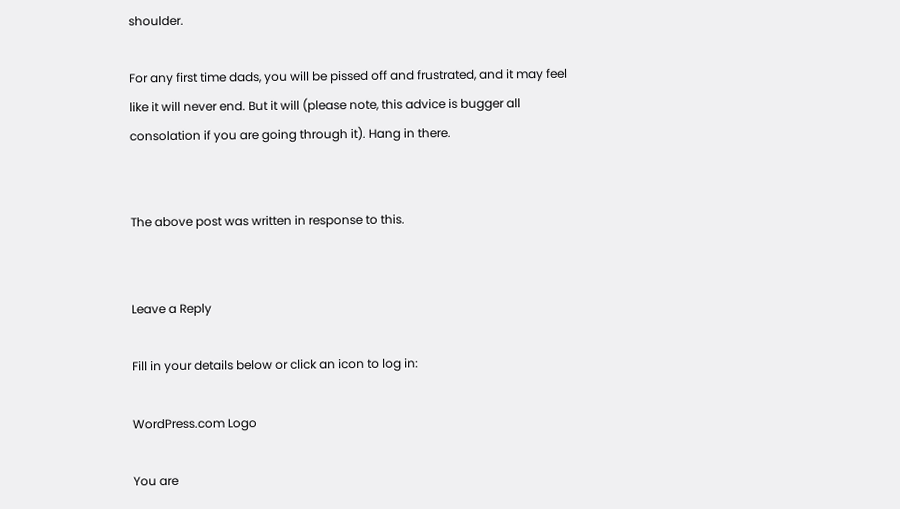shoulder.

For any first time dads, you will be pissed off and frustrated, and it may feel like it will never end. But it will (please note, this advice is bugger all consolation if you are going through it). Hang in there.


The above post was written in response to this.


Leave a Reply

Fill in your details below or click an icon to log in:

WordPress.com Logo

You are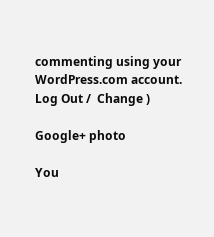commenting using your WordPress.com account. Log Out /  Change )

Google+ photo

You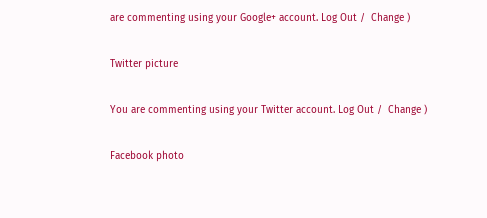are commenting using your Google+ account. Log Out /  Change )

Twitter picture

You are commenting using your Twitter account. Log Out /  Change )

Facebook photo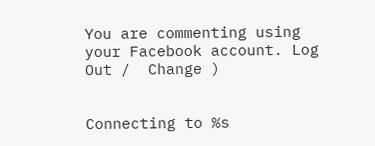You are commenting using your Facebook account. Log Out /  Change )


Connecting to %s